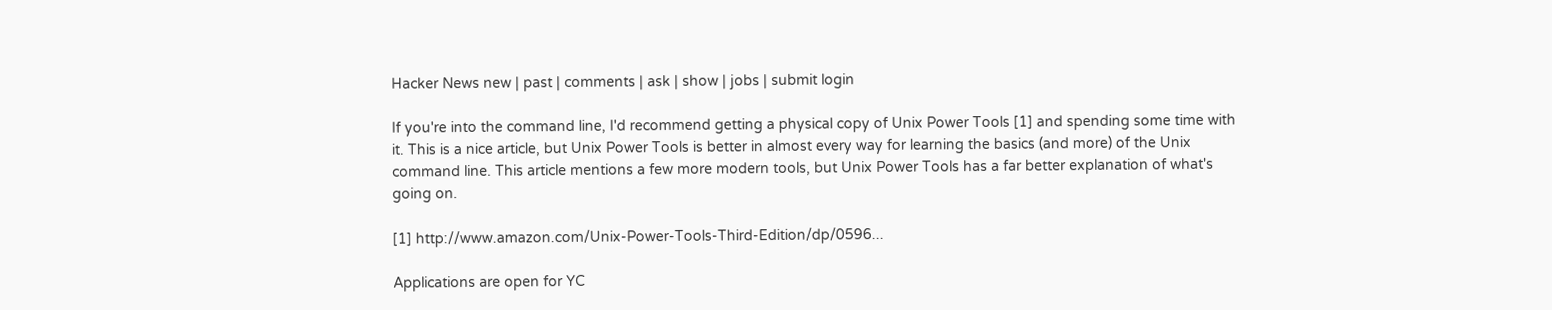Hacker News new | past | comments | ask | show | jobs | submit login

If you're into the command line, I'd recommend getting a physical copy of Unix Power Tools [1] and spending some time with it. This is a nice article, but Unix Power Tools is better in almost every way for learning the basics (and more) of the Unix command line. This article mentions a few more modern tools, but Unix Power Tools has a far better explanation of what's going on.

[1] http://www.amazon.com/Unix-Power-Tools-Third-Edition/dp/0596...

Applications are open for YC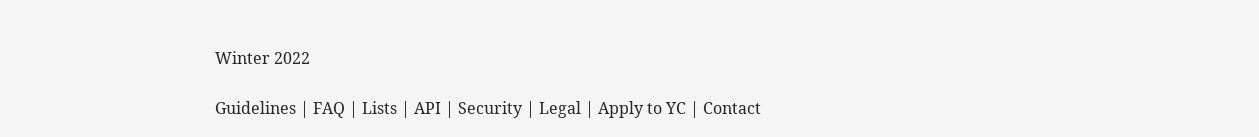Winter 2022

Guidelines | FAQ | Lists | API | Security | Legal | Apply to YC | Contact